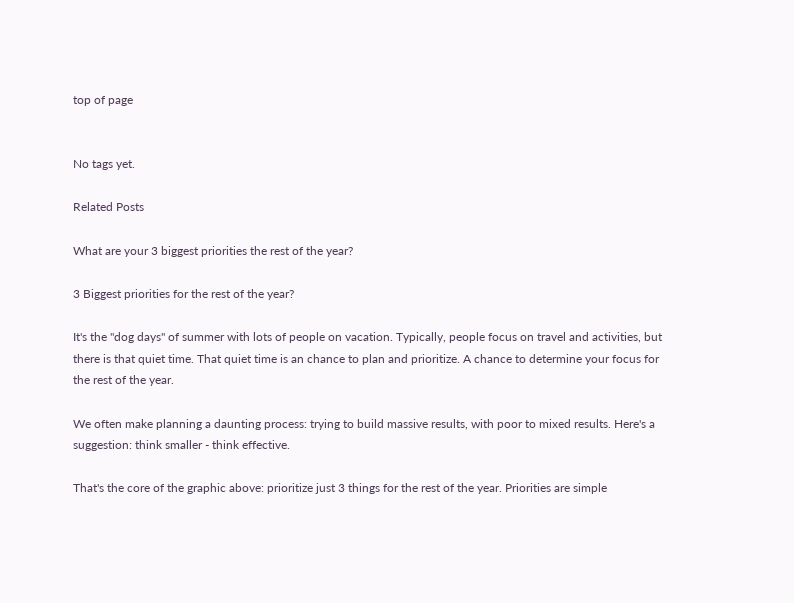top of page


No tags yet.

Related Posts

What are your 3 biggest priorities the rest of the year?

3 Biggest priorities for the rest of the year?

It's the "dog days" of summer with lots of people on vacation. Typically, people focus on travel and activities, but there is that quiet time. That quiet time is an chance to plan and prioritize. A chance to determine your focus for the rest of the year.

We often make planning a daunting process: trying to build massive results, with poor to mixed results. Here's a suggestion: think smaller - think effective.

That's the core of the graphic above: prioritize just 3 things for the rest of the year. Priorities are simple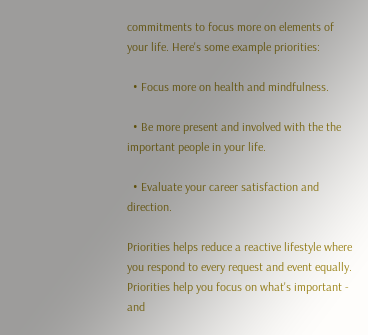commitments to focus more on elements of your life. Here's some example priorities:

  • Focus more on health and mindfulness.

  • Be more present and involved with the the important people in your life.

  • Evaluate your career satisfaction and direction.

Priorities helps reduce a reactive lifestyle where you respond to every request and event equally. Priorities help you focus on what's important - and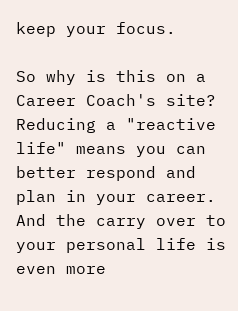keep your focus.

So why is this on a Career Coach's site? Reducing a "reactive life" means you can better respond and plan in your career. And the carry over to your personal life is even more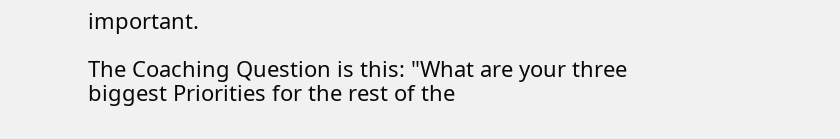important.

The Coaching Question is this: "What are your three biggest Priorities for the rest of the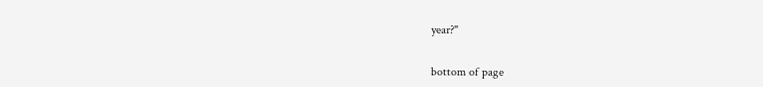year?"


bottom of page